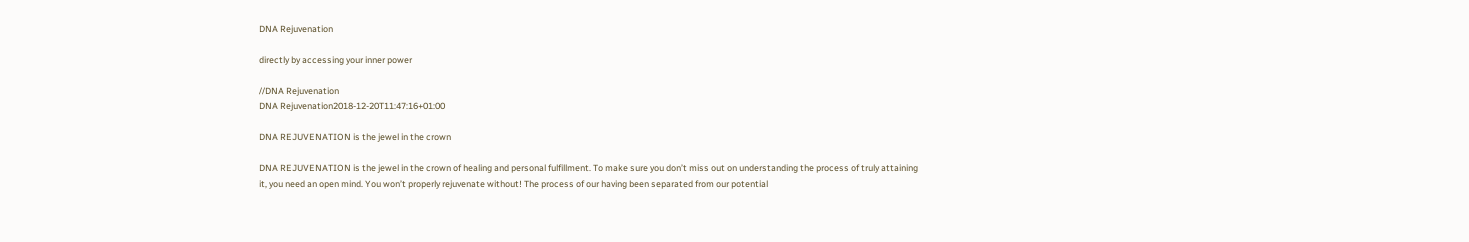DNA Rejuvenation

directly by accessing your inner power

//DNA Rejuvenation
DNA Rejuvenation2018-12-20T11:47:16+01:00

DNA REJUVENATION is the jewel in the crown

DNA REJUVENATION is the jewel in the crown of healing and personal fulfillment. To make sure you don’t miss out on understanding the process of truly attaining it, you need an open mind. You won’t properly rejuvenate without! The process of our having been separated from our potential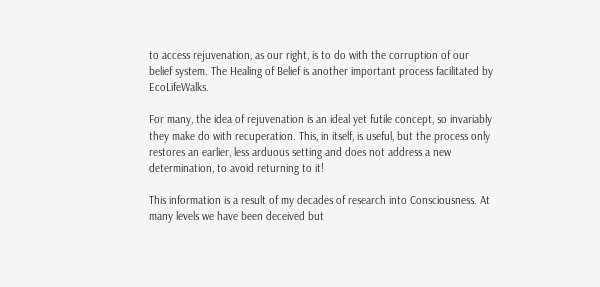to access rejuvenation, as our right, is to do with the corruption of our belief system. The Healing of Belief is another important process facilitated by EcoLifeWalks.

For many, the idea of rejuvenation is an ideal yet futile concept, so invariably they make do with recuperation. This, in itself, is useful, but the process only restores an earlier, less arduous setting and does not address a new determination, to avoid returning to it!

This information is a result of my decades of research into Consciousness. At many levels we have been deceived but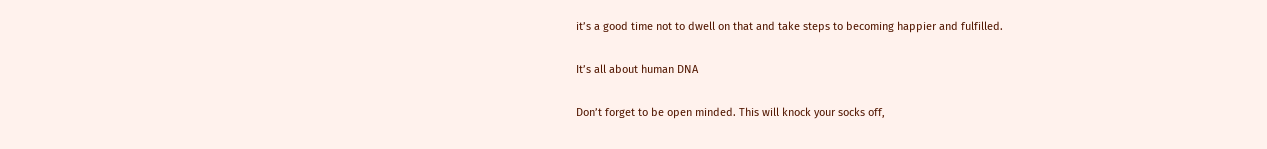it’s a good time not to dwell on that and take steps to becoming happier and fulfilled.

It’s all about human DNA

Don’t forget to be open minded. This will knock your socks off,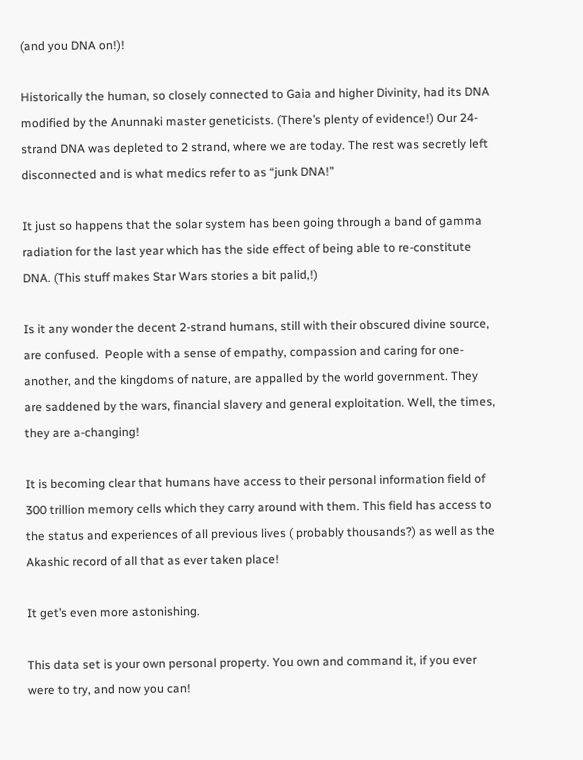(and you DNA on!)!

Historically the human, so closely connected to Gaia and higher Divinity, had its DNA modified by the Anunnaki master geneticists. (There’s plenty of evidence!) Our 24-strand DNA was depleted to 2 strand, where we are today. The rest was secretly left disconnected and is what medics refer to as “junk DNA!”

It just so happens that the solar system has been going through a band of gamma radiation for the last year which has the side effect of being able to re-constitute DNA. (This stuff makes Star Wars stories a bit palid,!)

Is it any wonder the decent 2-strand humans, still with their obscured divine source, are confused.  People with a sense of empathy, compassion and caring for one-another, and the kingdoms of nature, are appalled by the world government. They are saddened by the wars, financial slavery and general exploitation. Well, the times, they are a-changing!

It is becoming clear that humans have access to their personal information field of 300 trillion memory cells which they carry around with them. This field has access to the status and experiences of all previous lives ( probably thousands?) as well as the Akashic record of all that as ever taken place!

It get’s even more astonishing.

This data set is your own personal property. You own and command it, if you ever were to try, and now you can!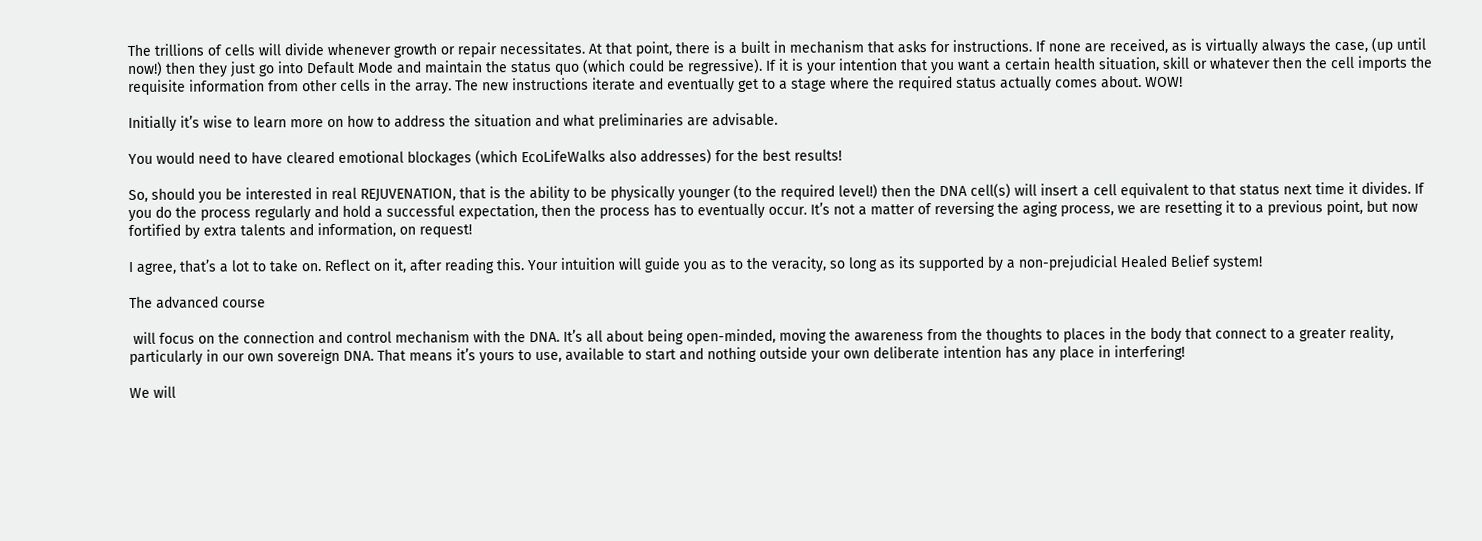The trillions of cells will divide whenever growth or repair necessitates. At that point, there is a built in mechanism that asks for instructions. If none are received, as is virtually always the case, (up until now!) then they just go into Default Mode and maintain the status quo (which could be regressive). If it is your intention that you want a certain health situation, skill or whatever then the cell imports the requisite information from other cells in the array. The new instructions iterate and eventually get to a stage where the required status actually comes about. WOW!

Initially it’s wise to learn more on how to address the situation and what preliminaries are advisable.

You would need to have cleared emotional blockages (which EcoLifeWalks also addresses) for the best results!

So, should you be interested in real REJUVENATION, that is the ability to be physically younger (to the required level!) then the DNA cell(s) will insert a cell equivalent to that status next time it divides. If you do the process regularly and hold a successful expectation, then the process has to eventually occur. It’s not a matter of reversing the aging process, we are resetting it to a previous point, but now fortified by extra talents and information, on request!

I agree, that’s a lot to take on. Reflect on it, after reading this. Your intuition will guide you as to the veracity, so long as its supported by a non-prejudicial Healed Belief system!

The advanced course

 will focus on the connection and control mechanism with the DNA. It’s all about being open-minded, moving the awareness from the thoughts to places in the body that connect to a greater reality, particularly in our own sovereign DNA. That means it’s yours to use, available to start and nothing outside your own deliberate intention has any place in interfering!

We will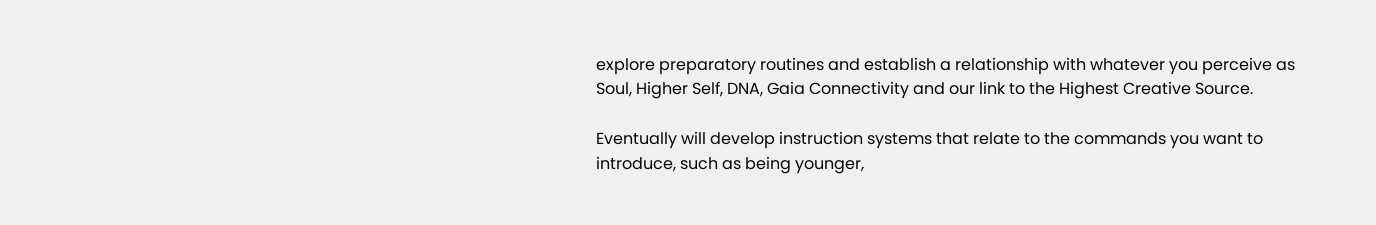explore preparatory routines and establish a relationship with whatever you perceive as Soul, Higher Self, DNA, Gaia Connectivity and our link to the Highest Creative Source.

Eventually will develop instruction systems that relate to the commands you want to introduce, such as being younger,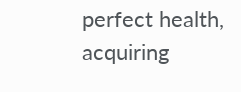perfect health, acquiring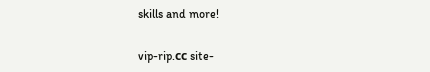skills and more!

vip-rip.сс site-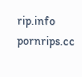rip.info pornrips.cc